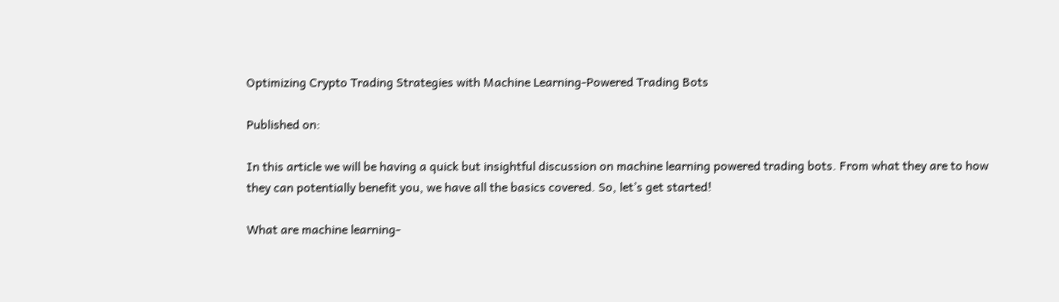Optimizing Crypto Trading Strategies with Machine Learning-Powered Trading Bots

Published on:

In this article we will be having a quick but insightful discussion on machine learning powered trading bots. From what they are to how they can potentially benefit you, we have all the basics covered. So, let’s get started!

What are machine learning-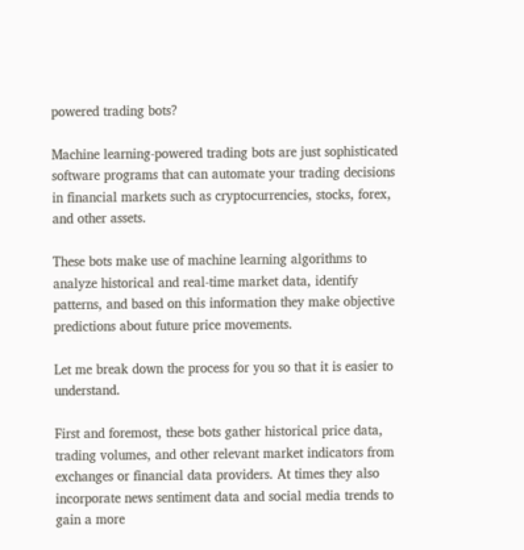powered trading bots?

Machine learning-powered trading bots are just sophisticated software programs that can automate your trading decisions in financial markets such as cryptocurrencies, stocks, forex, and other assets.

These bots make use of machine learning algorithms to analyze historical and real-time market data, identify patterns, and based on this information they make objective predictions about future price movements.

Let me break down the process for you so that it is easier to understand.

First and foremost, these bots gather historical price data, trading volumes, and other relevant market indicators from exchanges or financial data providers. At times they also incorporate news sentiment data and social media trends to gain a more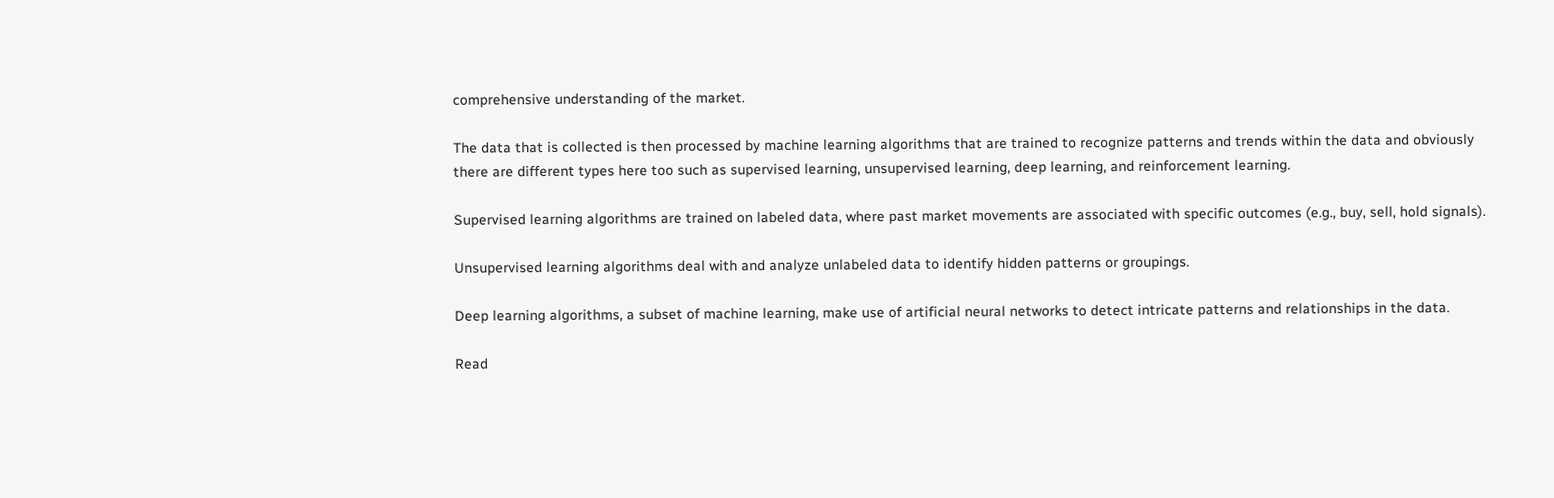comprehensive understanding of the market.

The data that is collected is then processed by machine learning algorithms that are trained to recognize patterns and trends within the data and obviously there are different types here too such as supervised learning, unsupervised learning, deep learning, and reinforcement learning.

Supervised learning algorithms are trained on labeled data, where past market movements are associated with specific outcomes (e.g., buy, sell, hold signals).

Unsupervised learning algorithms deal with and analyze unlabeled data to identify hidden patterns or groupings.

Deep learning algorithms, a subset of machine learning, make use of artificial neural networks to detect intricate patterns and relationships in the data.

Read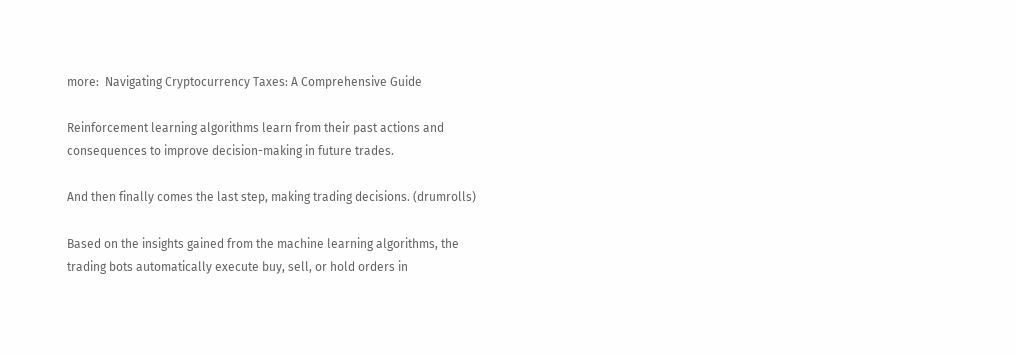more:  Navigating Cryptocurrency Taxes: A Comprehensive Guide

Reinforcement learning algorithms learn from their past actions and consequences to improve decision-making in future trades.

And then finally comes the last step, making trading decisions. (drumrolls)

Based on the insights gained from the machine learning algorithms, the trading bots automatically execute buy, sell, or hold orders in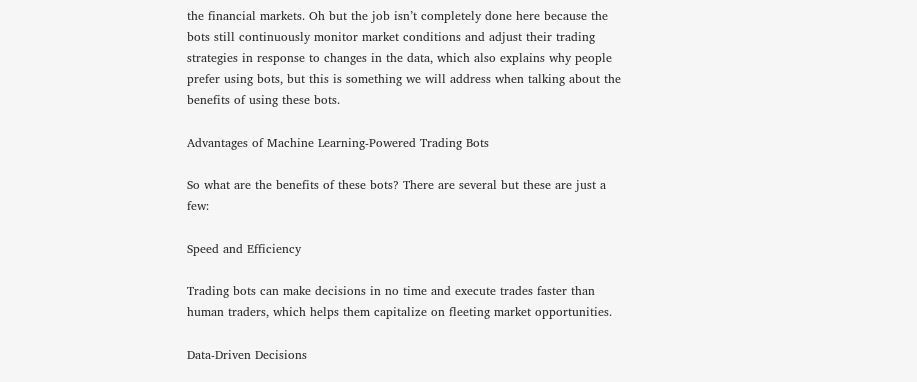the financial markets. Oh but the job isn’t completely done here because the bots still continuously monitor market conditions and adjust their trading strategies in response to changes in the data, which also explains why people prefer using bots, but this is something we will address when talking about the benefits of using these bots.

Advantages of Machine Learning-Powered Trading Bots

So what are the benefits of these bots? There are several but these are just a few:

Speed and Efficiency

Trading bots can make decisions in no time and execute trades faster than human traders, which helps them capitalize on fleeting market opportunities.

Data-Driven Decisions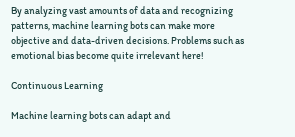By analyzing vast amounts of data and recognizing patterns, machine learning bots can make more objective and data-driven decisions. Problems such as emotional bias become quite irrelevant here!

Continuous Learning

Machine learning bots can adapt and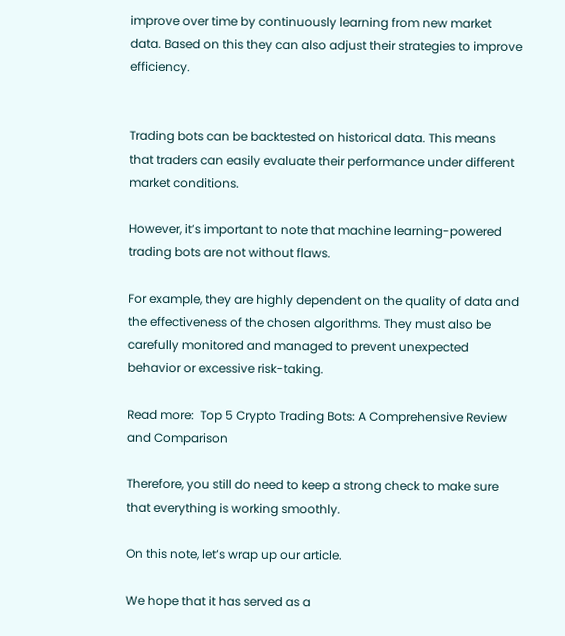improve over time by continuously learning from new market data. Based on this they can also adjust their strategies to improve efficiency.


Trading bots can be backtested on historical data. This means that traders can easily evaluate their performance under different market conditions.

However, it’s important to note that machine learning-powered trading bots are not without flaws.

For example, they are highly dependent on the quality of data and the effectiveness of the chosen algorithms. They must also be carefully monitored and managed to prevent unexpected behavior or excessive risk-taking.

Read more:  Top 5 Crypto Trading Bots: A Comprehensive Review and Comparison

Therefore, you still do need to keep a strong check to make sure that everything is working smoothly.

On this note, let’s wrap up our article.

We hope that it has served as a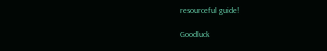resourceful guide!

Goodluck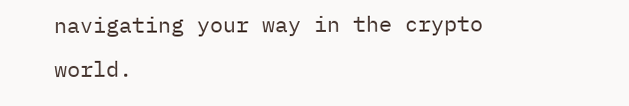navigating your way in the crypto world.